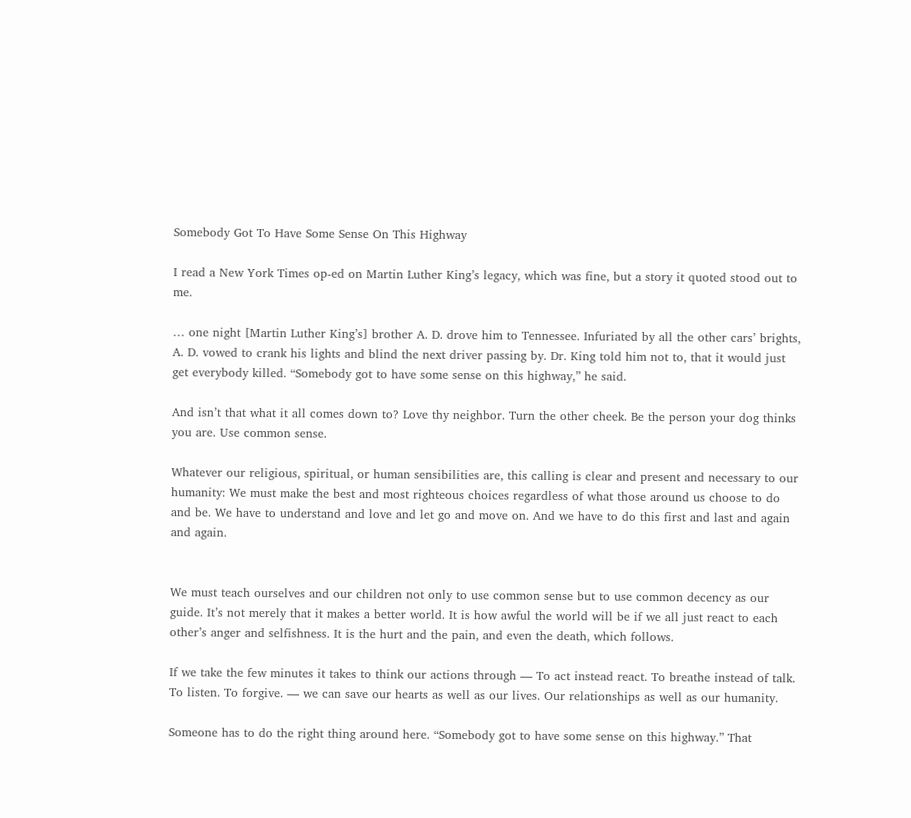Somebody Got To Have Some Sense On This Highway

I read a New York Times op-ed on Martin Luther King’s legacy, which was fine, but a story it quoted stood out to me.

… one night [Martin Luther King’s] brother A. D. drove him to Tennessee. Infuriated by all the other cars’ brights, A. D. vowed to crank his lights and blind the next driver passing by. Dr. King told him not to, that it would just get everybody killed. “Somebody got to have some sense on this highway,” he said.

And isn’t that what it all comes down to? Love thy neighbor. Turn the other cheek. Be the person your dog thinks you are. Use common sense.

Whatever our religious, spiritual, or human sensibilities are, this calling is clear and present and necessary to our humanity: We must make the best and most righteous choices regardless of what those around us choose to do and be. We have to understand and love and let go and move on. And we have to do this first and last and again and again.


We must teach ourselves and our children not only to use common sense but to use common decency as our guide. It’s not merely that it makes a better world. It is how awful the world will be if we all just react to each other’s anger and selfishness. It is the hurt and the pain, and even the death, which follows.

If we take the few minutes it takes to think our actions through — To act instead react. To breathe instead of talk. To listen. To forgive. — we can save our hearts as well as our lives. Our relationships as well as our humanity.

Someone has to do the right thing around here. “Somebody got to have some sense on this highway.” That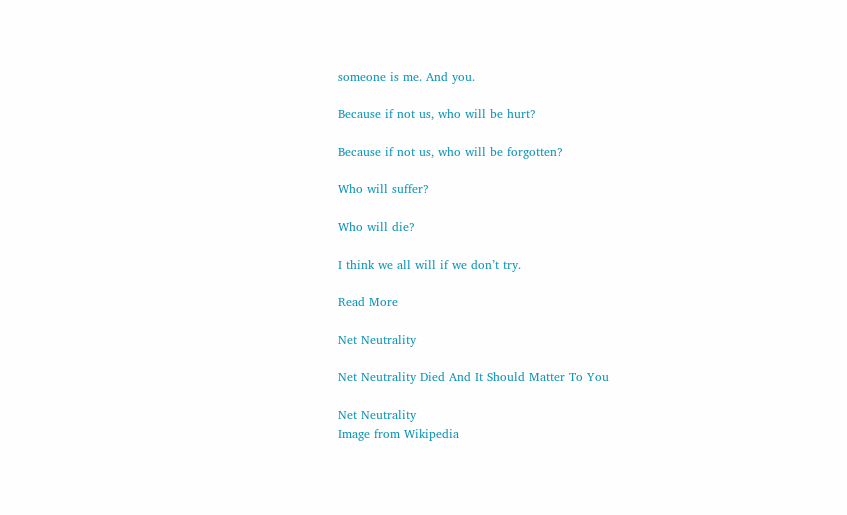someone is me. And you.

Because if not us, who will be hurt?

Because if not us, who will be forgotten?

Who will suffer?

Who will die?

I think we all will if we don’t try.

Read More

Net Neutrality

Net Neutrality Died And It Should Matter To You

Net Neutrality
Image from Wikipedia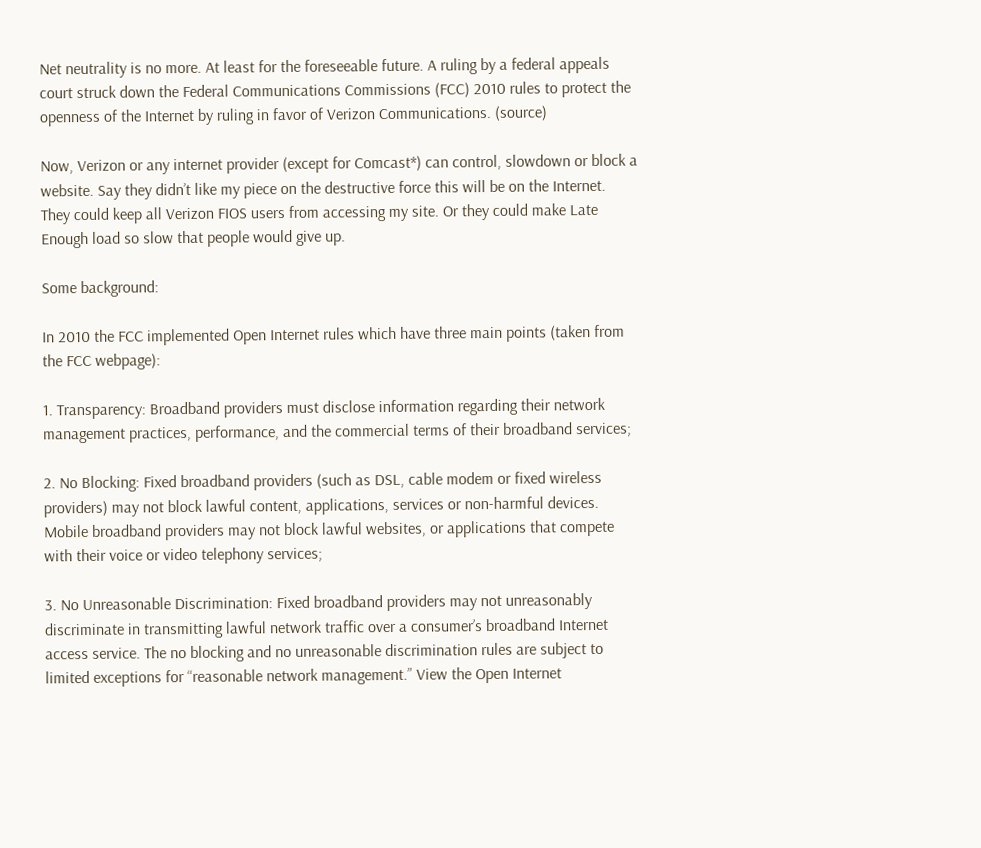Net neutrality is no more. At least for the foreseeable future. A ruling by a federal appeals court struck down the Federal Communications Commissions (FCC) 2010 rules to protect the openness of the Internet by ruling in favor of Verizon Communications. (source)

Now, Verizon or any internet provider (except for Comcast*) can control, slowdown or block a website. Say they didn’t like my piece on the destructive force this will be on the Internet. They could keep all Verizon FIOS users from accessing my site. Or they could make Late Enough load so slow that people would give up.

Some background:

In 2010 the FCC implemented Open Internet rules which have three main points (taken from the FCC webpage):

1. Transparency: Broadband providers must disclose information regarding their network management practices, performance, and the commercial terms of their broadband services;

2. No Blocking: Fixed broadband providers (such as DSL, cable modem or fixed wireless providers) may not block lawful content, applications, services or non-harmful devices. Mobile broadband providers may not block lawful websites, or applications that compete with their voice or video telephony services;

3. No Unreasonable Discrimination: Fixed broadband providers may not unreasonably discriminate in transmitting lawful network traffic over a consumer’s broadband Internet access service. The no blocking and no unreasonable discrimination rules are subject to limited exceptions for “reasonable network management.” View the Open Internet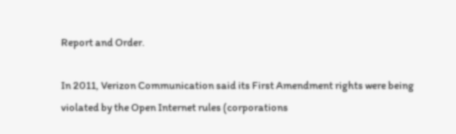Report and Order.

In 2011, Verizon Communication said its First Amendment rights were being violated by the Open Internet rules (corporations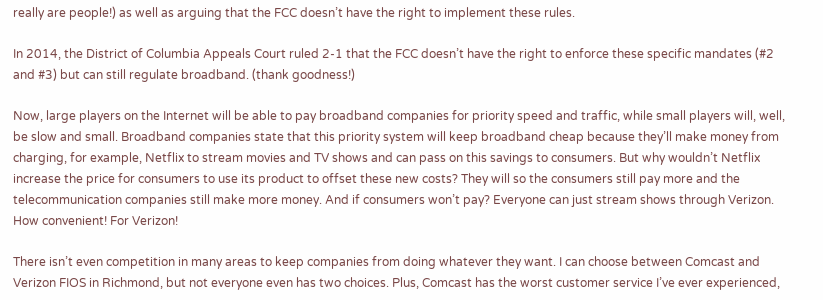really are people!) as well as arguing that the FCC doesn’t have the right to implement these rules.

In 2014, the District of Columbia Appeals Court ruled 2-1 that the FCC doesn’t have the right to enforce these specific mandates (#2 and #3) but can still regulate broadband. (thank goodness!)

Now, large players on the Internet will be able to pay broadband companies for priority speed and traffic, while small players will, well, be slow and small. Broadband companies state that this priority system will keep broadband cheap because they’ll make money from charging, for example, Netflix to stream movies and TV shows and can pass on this savings to consumers. But why wouldn’t Netflix increase the price for consumers to use its product to offset these new costs? They will so the consumers still pay more and the telecommunication companies still make more money. And if consumers won’t pay? Everyone can just stream shows through Verizon. How convenient! For Verizon!

There isn’t even competition in many areas to keep companies from doing whatever they want. I can choose between Comcast and Verizon FIOS in Richmond, but not everyone even has two choices. Plus, Comcast has the worst customer service I’ve ever experienced,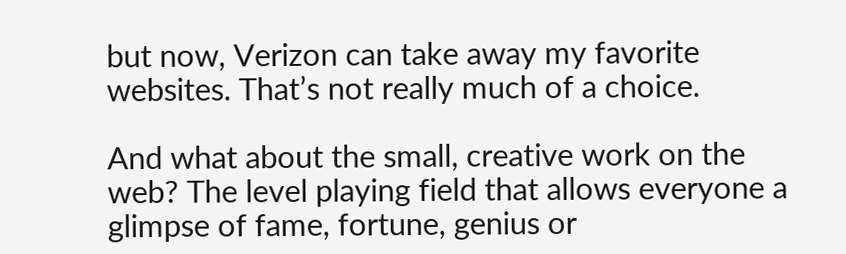but now, Verizon can take away my favorite websites. That’s not really much of a choice.

And what about the small, creative work on the web? The level playing field that allows everyone a glimpse of fame, fortune, genius or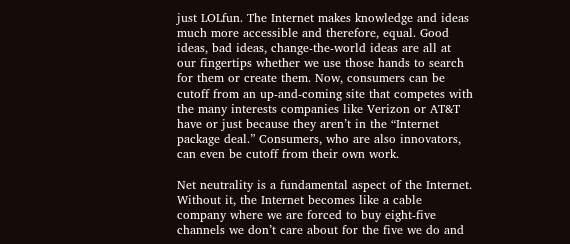just LOLfun. The Internet makes knowledge and ideas much more accessible and therefore, equal. Good ideas, bad ideas, change-the-world ideas are all at our fingertips whether we use those hands to search for them or create them. Now, consumers can be cutoff from an up-and-coming site that competes with the many interests companies like Verizon or AT&T have or just because they aren’t in the “Internet package deal.” Consumers, who are also innovators, can even be cutoff from their own work.

Net neutrality is a fundamental aspect of the Internet. Without it, the Internet becomes like a cable company where we are forced to buy eight-five channels we don’t care about for the five we do and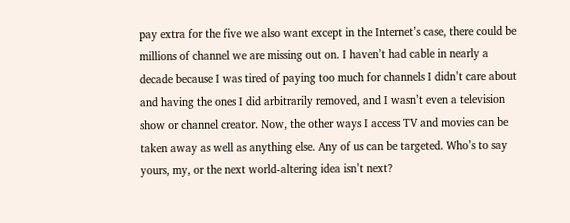pay extra for the five we also want except in the Internet’s case, there could be millions of channel we are missing out on. I haven’t had cable in nearly a decade because I was tired of paying too much for channels I didn’t care about and having the ones I did arbitrarily removed, and I wasn’t even a television show or channel creator. Now, the other ways I access TV and movies can be taken away as well as anything else. Any of us can be targeted. Who’s to say yours, my, or the next world-altering idea isn’t next?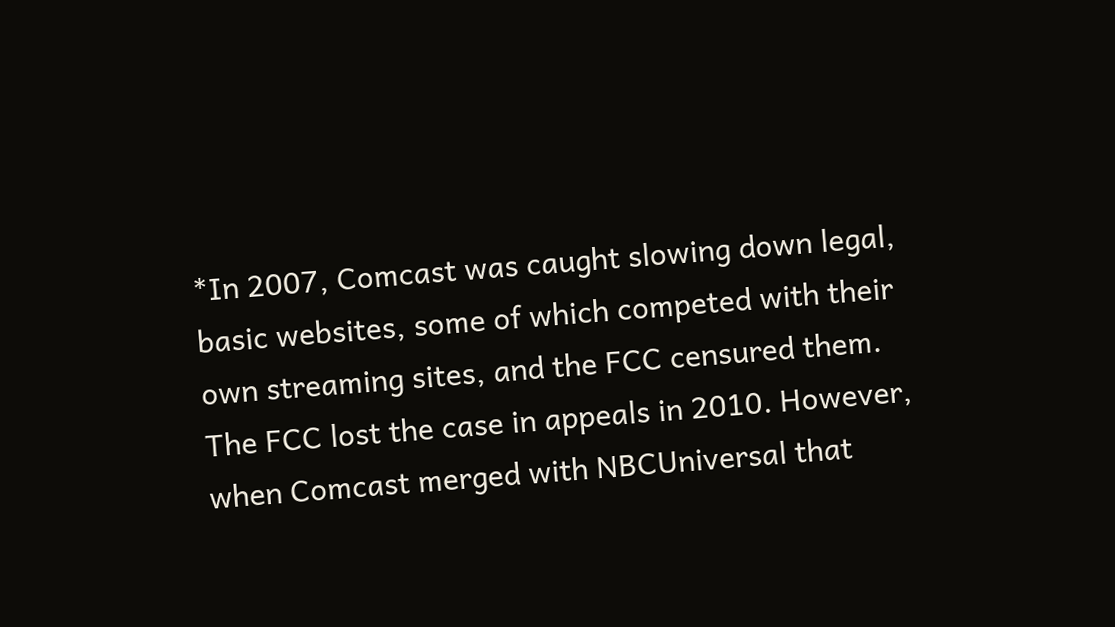*In 2007, Comcast was caught slowing down legal, basic websites, some of which competed with their own streaming sites, and the FCC censured them. The FCC lost the case in appeals in 2010. However, when Comcast merged with NBCUniversal that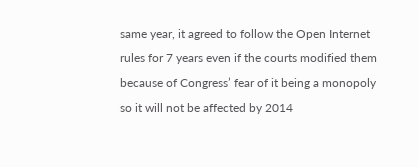same year, it agreed to follow the Open Internet rules for 7 years even if the courts modified them because of Congress’ fear of it being a monopoly so it will not be affected by 2014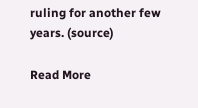ruling for another few years. (source)

Read More